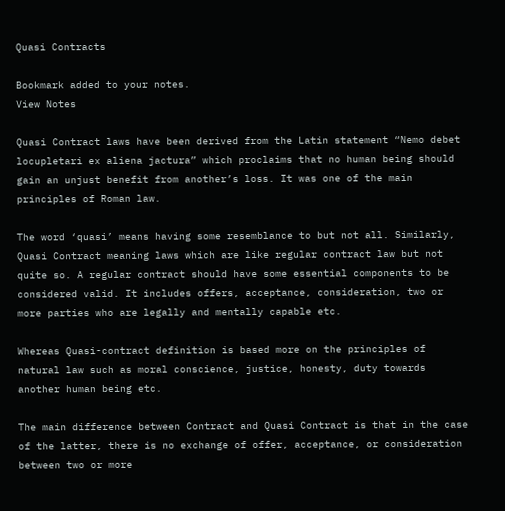Quasi Contracts

Bookmark added to your notes.
View Notes

Quasi Contract laws have been derived from the Latin statement “Nemo debet locupletari ex aliena jactura” which proclaims that no human being should gain an unjust benefit from another’s loss. It was one of the main principles of Roman law.

The word ‘quasi’ means having some resemblance to but not all. Similarly, Quasi Contract meaning laws which are like regular contract law but not quite so. A regular contract should have some essential components to be considered valid. It includes offers, acceptance, consideration, two or more parties who are legally and mentally capable etc.

Whereas Quasi-contract definition is based more on the principles of natural law such as moral conscience, justice, honesty, duty towards another human being etc.

The main difference between Contract and Quasi Contract is that in the case of the latter, there is no exchange of offer, acceptance, or consideration between two or more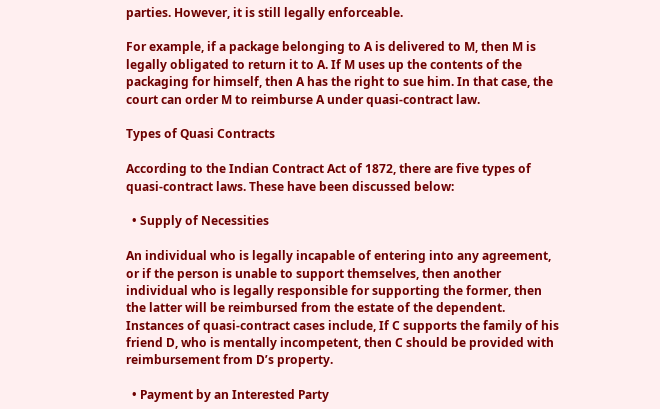parties. However, it is still legally enforceable.

For example, if a package belonging to A is delivered to M, then M is legally obligated to return it to A. If M uses up the contents of the packaging for himself, then A has the right to sue him. In that case, the court can order M to reimburse A under quasi-contract law.

Types of Quasi Contracts

According to the Indian Contract Act of 1872, there are five types of quasi-contract laws. These have been discussed below:

  • Supply of Necessities

An individual who is legally incapable of entering into any agreement, or if the person is unable to support themselves, then another individual who is legally responsible for supporting the former, then the latter will be reimbursed from the estate of the dependent. Instances of quasi-contract cases include, If C supports the family of his friend D, who is mentally incompetent, then C should be provided with reimbursement from D’s property.

  • Payment by an Interested Party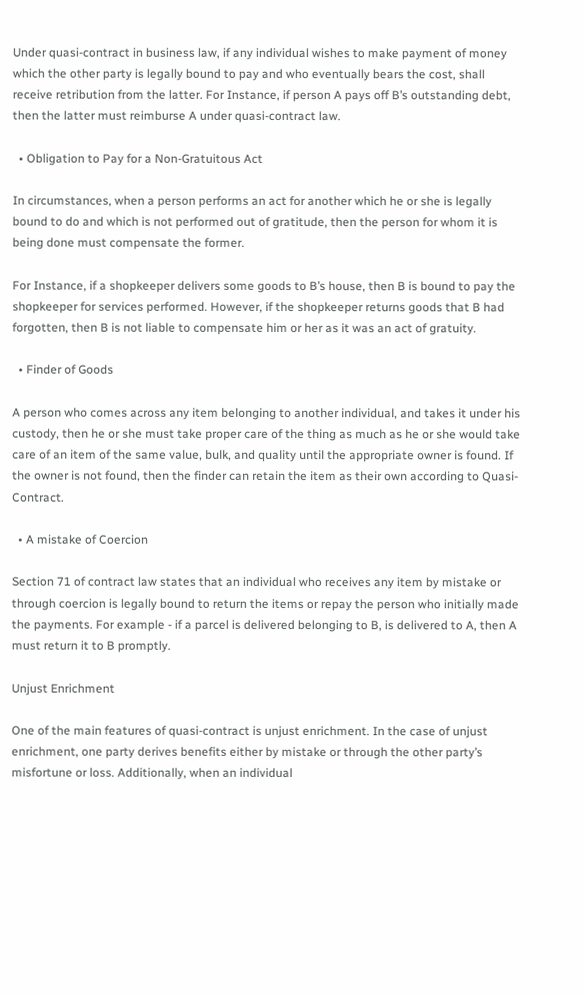Under quasi-contract in business law, if any individual wishes to make payment of money which the other party is legally bound to pay and who eventually bears the cost, shall receive retribution from the latter. For Instance, if person A pays off B’s outstanding debt, then the latter must reimburse A under quasi-contract law.

  • Obligation to Pay for a Non-Gratuitous Act

In circumstances, when a person performs an act for another which he or she is legally bound to do and which is not performed out of gratitude, then the person for whom it is being done must compensate the former.

For Instance, if a shopkeeper delivers some goods to B’s house, then B is bound to pay the shopkeeper for services performed. However, if the shopkeeper returns goods that B had forgotten, then B is not liable to compensate him or her as it was an act of gratuity.

  • Finder of Goods

A person who comes across any item belonging to another individual, and takes it under his custody, then he or she must take proper care of the thing as much as he or she would take care of an item of the same value, bulk, and quality until the appropriate owner is found. If the owner is not found, then the finder can retain the item as their own according to Quasi-Contract.

  • A mistake of Coercion

Section 71 of contract law states that an individual who receives any item by mistake or through coercion is legally bound to return the items or repay the person who initially made the payments. For example - if a parcel is delivered belonging to B, is delivered to A, then A must return it to B promptly.

Unjust Enrichment

One of the main features of quasi-contract is unjust enrichment. In the case of unjust enrichment, one party derives benefits either by mistake or through the other party’s misfortune or loss. Additionally, when an individual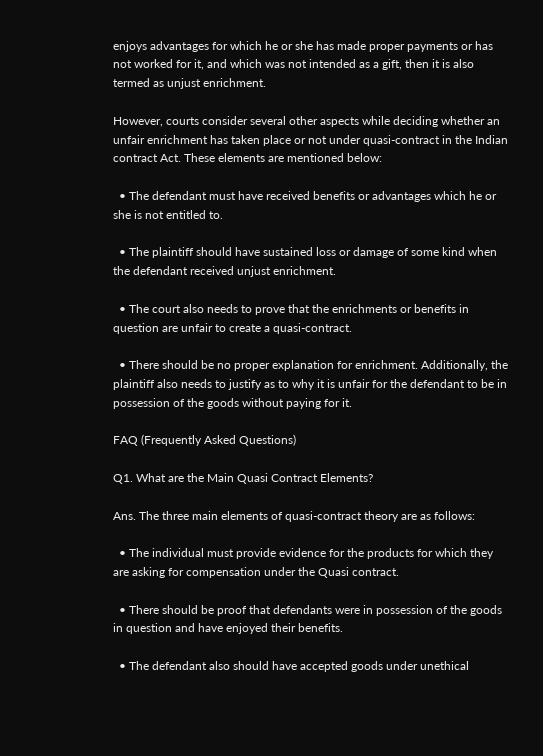enjoys advantages for which he or she has made proper payments or has not worked for it, and which was not intended as a gift, then it is also termed as unjust enrichment.

However, courts consider several other aspects while deciding whether an unfair enrichment has taken place or not under quasi-contract in the Indian contract Act. These elements are mentioned below:

  • The defendant must have received benefits or advantages which he or she is not entitled to.

  • The plaintiff should have sustained loss or damage of some kind when the defendant received unjust enrichment.

  • The court also needs to prove that the enrichments or benefits in question are unfair to create a quasi-contract.

  • There should be no proper explanation for enrichment. Additionally, the plaintiff also needs to justify as to why it is unfair for the defendant to be in possession of the goods without paying for it.

FAQ (Frequently Asked Questions)

Q1. What are the Main Quasi Contract Elements?

Ans. The three main elements of quasi-contract theory are as follows:

  • The individual must provide evidence for the products for which they are asking for compensation under the Quasi contract.

  • There should be proof that defendants were in possession of the goods in question and have enjoyed their benefits.

  • The defendant also should have accepted goods under unethical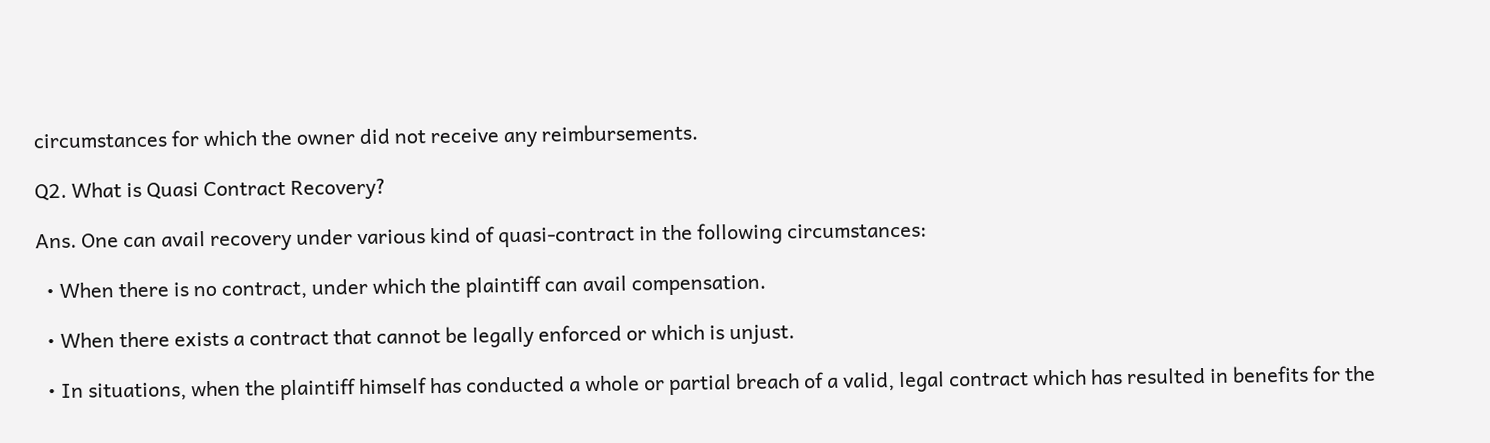circumstances for which the owner did not receive any reimbursements.

Q2. What is Quasi Contract Recovery?

Ans. One can avail recovery under various kind of quasi-contract in the following circumstances:

  • When there is no contract, under which the plaintiff can avail compensation.

  • When there exists a contract that cannot be legally enforced or which is unjust.

  • In situations, when the plaintiff himself has conducted a whole or partial breach of a valid, legal contract which has resulted in benefits for the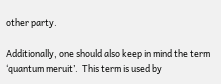other party.

Additionally, one should also keep in mind the term ‘quantum meruit’.  This term is used by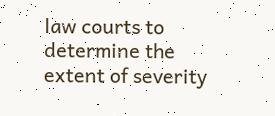law courts to determine the extent of severity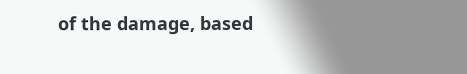of the damage, based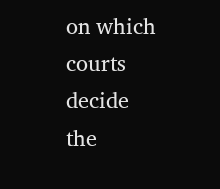on which courts decide the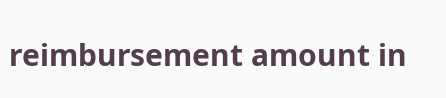reimbursement amount in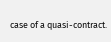case of a quasi-contract.